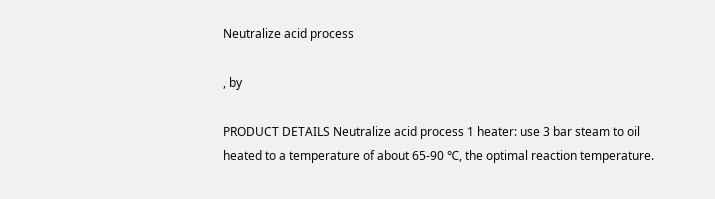Neutralize acid process

, by

PRODUCT DETAILS Neutralize acid process 1 heater: use 3 bar steam to oil heated to a temperature of about 65-90 ℃, the optimal reaction temperature.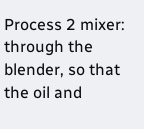Process 2 mixer: through the blender, so that the oil and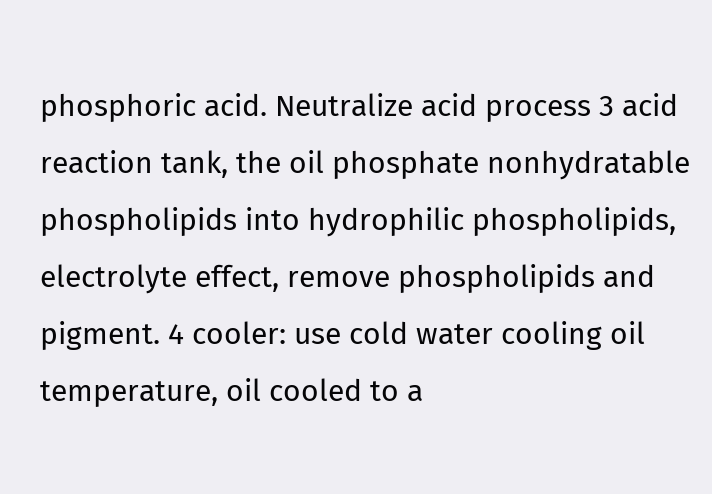phosphoric acid. Neutralize acid process 3 acid reaction tank, the oil phosphate nonhydratable phospholipids into hydrophilic phospholipids, electrolyte effect, remove phospholipids and pigment. 4 cooler: use cold water cooling oil temperature, oil cooled to a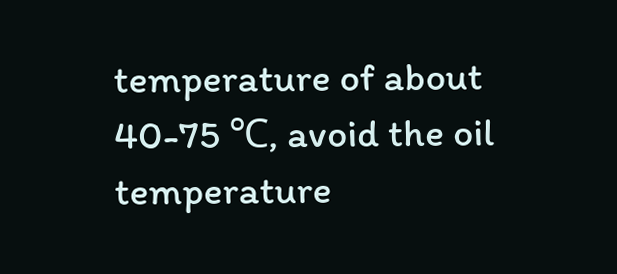temperature of about 40-75 ℃, avoid the oil temperature